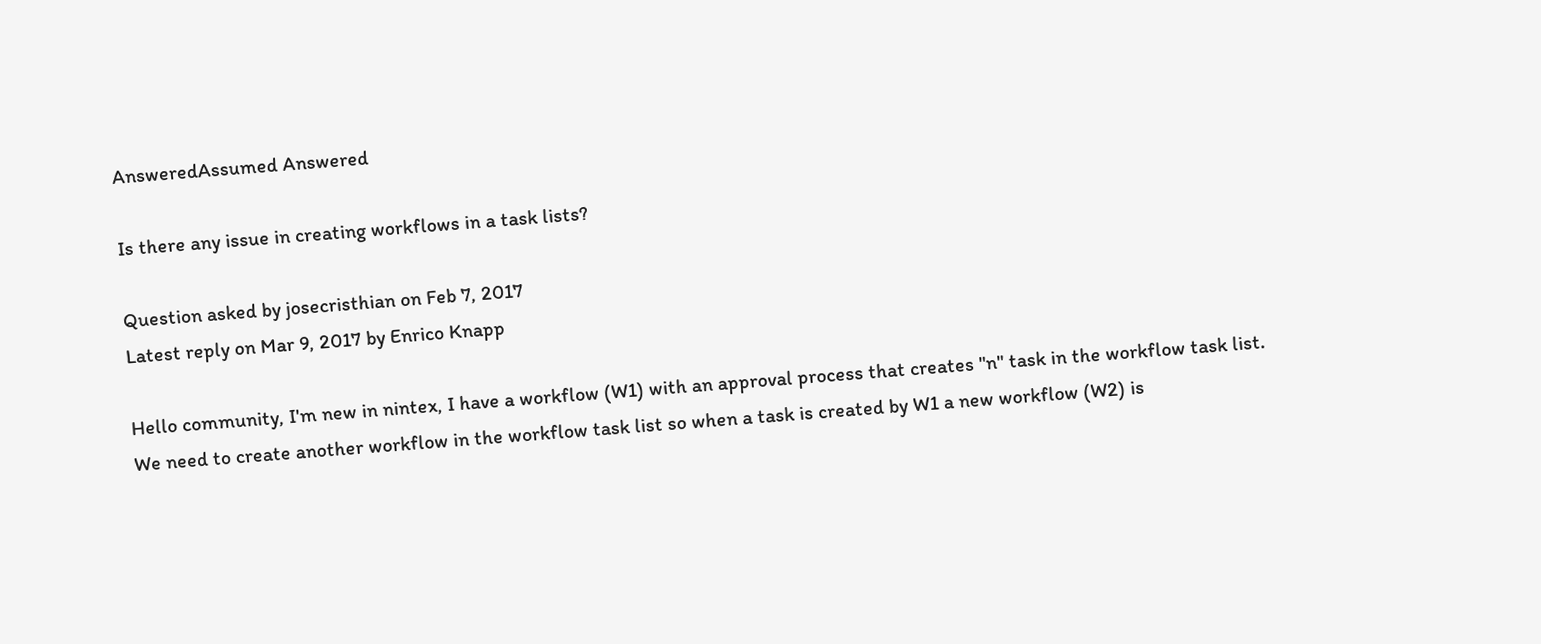AnsweredAssumed Answered

Is there any issue in creating workflows in a task lists?

Question asked by josecristhian on Feb 7, 2017
Latest reply on Mar 9, 2017 by Enrico Knapp

Hello community, I'm new in nintex, I have a workflow (W1) with an approval process that creates "n" task in the workflow task list. We need to create another workflow in the workflow task list so when a task is created by W1 a new workflow (W2) is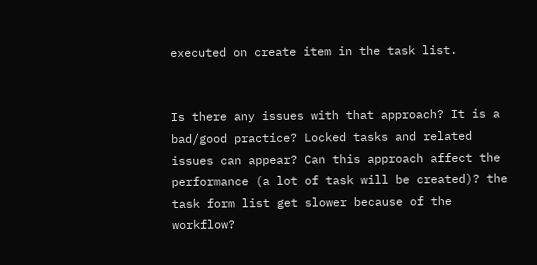executed on create item in the task list.


Is there any issues with that approach? It is a bad/good practice? Locked tasks and related issues can appear? Can this approach affect the performance (a lot of task will be created)? the task form list get slower because of the workflow?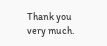Thank you very much.